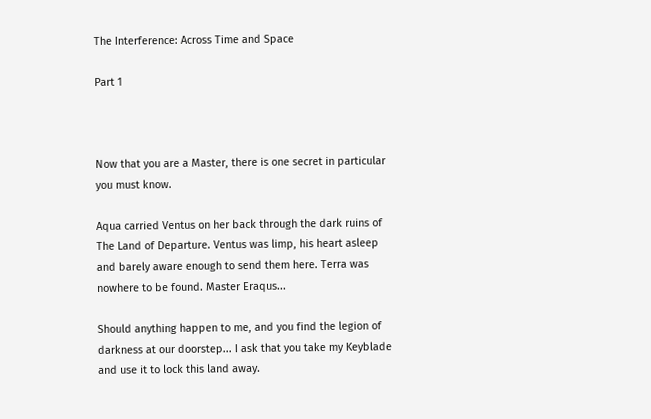The Interference: Across Time and Space

Part 1



Now that you are a Master, there is one secret in particular you must know.

Aqua carried Ventus on her back through the dark ruins of The Land of Departure. Ventus was limp, his heart asleep and barely aware enough to send them here. Terra was nowhere to be found. Master Eraqus...

Should anything happen to me, and you find the legion of darkness at our doorstep... I ask that you take my Keyblade and use it to lock this land away.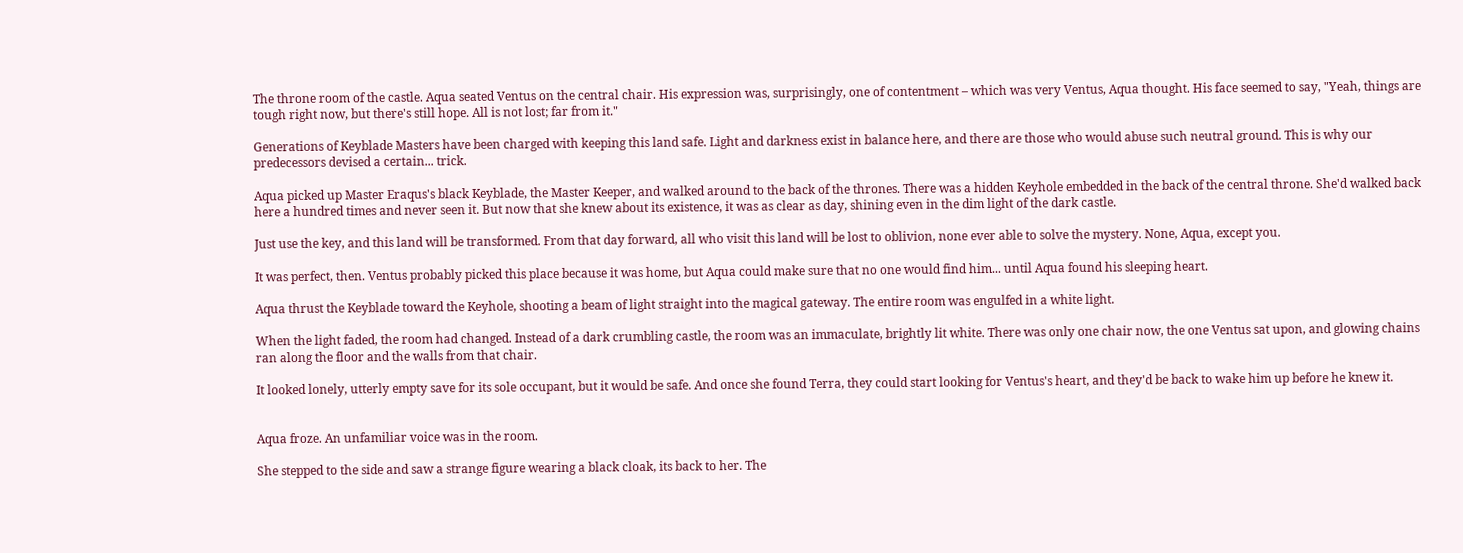The throne room of the castle. Aqua seated Ventus on the central chair. His expression was, surprisingly, one of contentment – which was very Ventus, Aqua thought. His face seemed to say, "Yeah, things are tough right now, but there's still hope. All is not lost; far from it."

Generations of Keyblade Masters have been charged with keeping this land safe. Light and darkness exist in balance here, and there are those who would abuse such neutral ground. This is why our predecessors devised a certain... trick.

Aqua picked up Master Eraqus's black Keyblade, the Master Keeper, and walked around to the back of the thrones. There was a hidden Keyhole embedded in the back of the central throne. She'd walked back here a hundred times and never seen it. But now that she knew about its existence, it was as clear as day, shining even in the dim light of the dark castle.

Just use the key, and this land will be transformed. From that day forward, all who visit this land will be lost to oblivion, none ever able to solve the mystery. None, Aqua, except you.

It was perfect, then. Ventus probably picked this place because it was home, but Aqua could make sure that no one would find him... until Aqua found his sleeping heart.

Aqua thrust the Keyblade toward the Keyhole, shooting a beam of light straight into the magical gateway. The entire room was engulfed in a white light.

When the light faded, the room had changed. Instead of a dark crumbling castle, the room was an immaculate, brightly lit white. There was only one chair now, the one Ventus sat upon, and glowing chains ran along the floor and the walls from that chair.

It looked lonely, utterly empty save for its sole occupant, but it would be safe. And once she found Terra, they could start looking for Ventus's heart, and they'd be back to wake him up before he knew it.


Aqua froze. An unfamiliar voice was in the room.

She stepped to the side and saw a strange figure wearing a black cloak, its back to her. The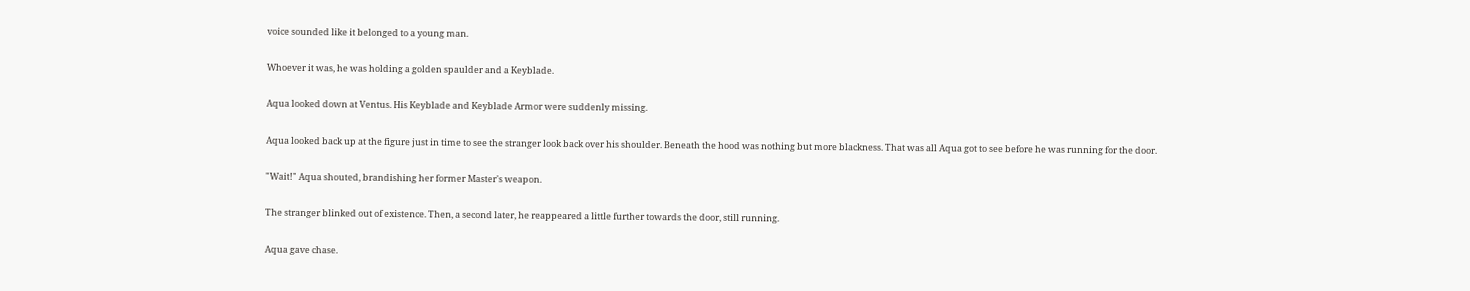voice sounded like it belonged to a young man.

Whoever it was, he was holding a golden spaulder and a Keyblade.

Aqua looked down at Ventus. His Keyblade and Keyblade Armor were suddenly missing.

Aqua looked back up at the figure just in time to see the stranger look back over his shoulder. Beneath the hood was nothing but more blackness. That was all Aqua got to see before he was running for the door.

"Wait!" Aqua shouted, brandishing her former Master's weapon.

The stranger blinked out of existence. Then, a second later, he reappeared a little further towards the door, still running.

Aqua gave chase.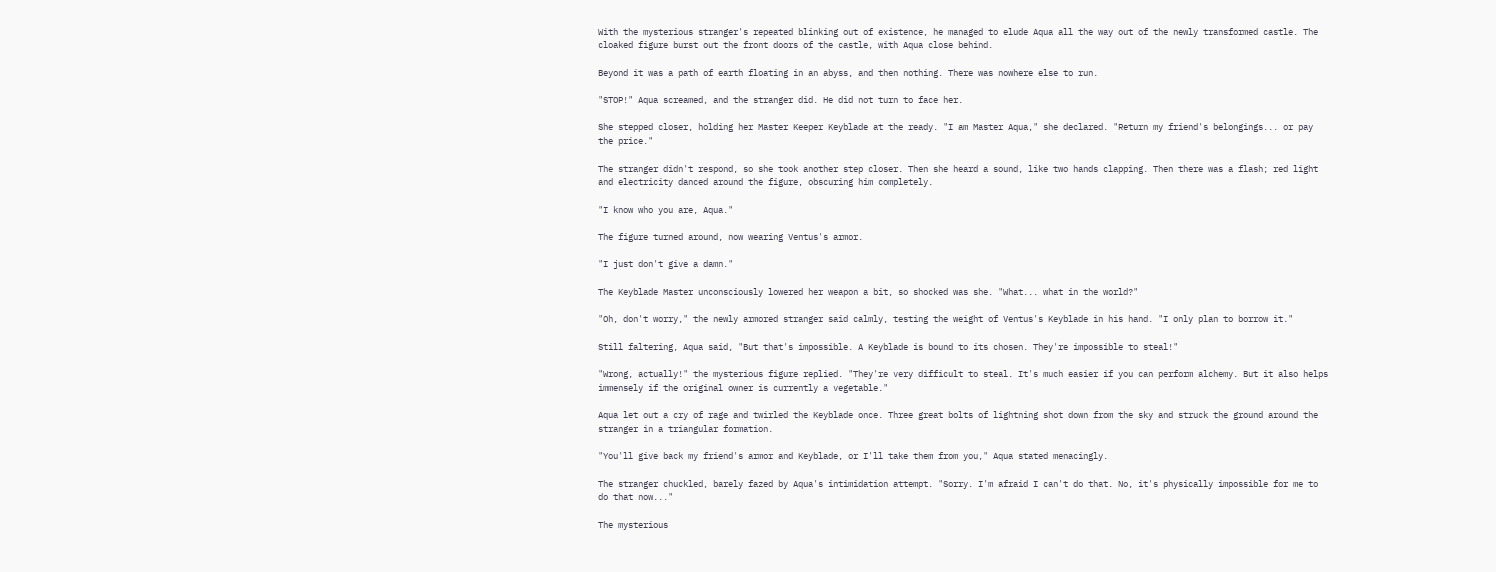With the mysterious stranger's repeated blinking out of existence, he managed to elude Aqua all the way out of the newly transformed castle. The cloaked figure burst out the front doors of the castle, with Aqua close behind.

Beyond it was a path of earth floating in an abyss, and then nothing. There was nowhere else to run.

"STOP!" Aqua screamed, and the stranger did. He did not turn to face her.

She stepped closer, holding her Master Keeper Keyblade at the ready. "I am Master Aqua," she declared. "Return my friend's belongings... or pay the price."

The stranger didn't respond, so she took another step closer. Then she heard a sound, like two hands clapping. Then there was a flash; red light and electricity danced around the figure, obscuring him completely.

"I know who you are, Aqua."

The figure turned around, now wearing Ventus's armor.

"I just don't give a damn."

The Keyblade Master unconsciously lowered her weapon a bit, so shocked was she. "What... what in the world?"

"Oh, don't worry," the newly armored stranger said calmly, testing the weight of Ventus's Keyblade in his hand. "I only plan to borrow it."

Still faltering, Aqua said, "But that's impossible. A Keyblade is bound to its chosen. They're impossible to steal!"

"Wrong, actually!" the mysterious figure replied. "They're very difficult to steal. It's much easier if you can perform alchemy. But it also helps immensely if the original owner is currently a vegetable."

Aqua let out a cry of rage and twirled the Keyblade once. Three great bolts of lightning shot down from the sky and struck the ground around the stranger in a triangular formation.

"You'll give back my friend's armor and Keyblade, or I'll take them from you," Aqua stated menacingly.

The stranger chuckled, barely fazed by Aqua's intimidation attempt. "Sorry. I'm afraid I can't do that. No, it's physically impossible for me to do that now..."

The mysterious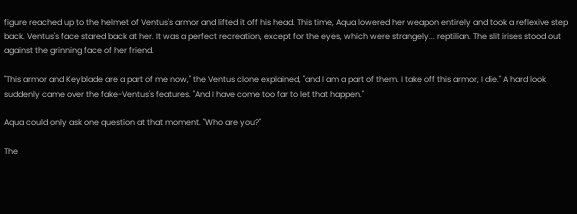figure reached up to the helmet of Ventus's armor and lifted it off his head. This time, Aqua lowered her weapon entirely and took a reflexive step back. Ventus's face stared back at her. It was a perfect recreation, except for the eyes, which were strangely... reptilian. The slit irises stood out against the grinning face of her friend.

"This armor and Keyblade are a part of me now," the Ventus clone explained, "and I am a part of them. I take off this armor, I die." A hard look suddenly came over the fake-Ventus's features. "And I have come too far to let that happen."

Aqua could only ask one question at that moment. "Who are you?"

The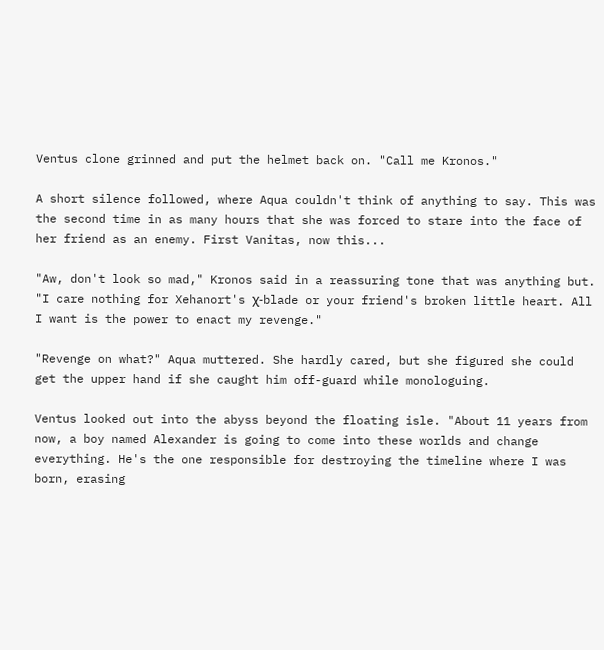Ventus clone grinned and put the helmet back on. "Call me Kronos."

A short silence followed, where Aqua couldn't think of anything to say. This was the second time in as many hours that she was forced to stare into the face of her friend as an enemy. First Vanitas, now this...

"Aw, don't look so mad," Kronos said in a reassuring tone that was anything but. "I care nothing for Xehanort's χ-blade or your friend's broken little heart. All I want is the power to enact my revenge."

"Revenge on what?" Aqua muttered. She hardly cared, but she figured she could get the upper hand if she caught him off-guard while monologuing.

Ventus looked out into the abyss beyond the floating isle. "About 11 years from now, a boy named Alexander is going to come into these worlds and change everything. He's the one responsible for destroying the timeline where I was born, erasing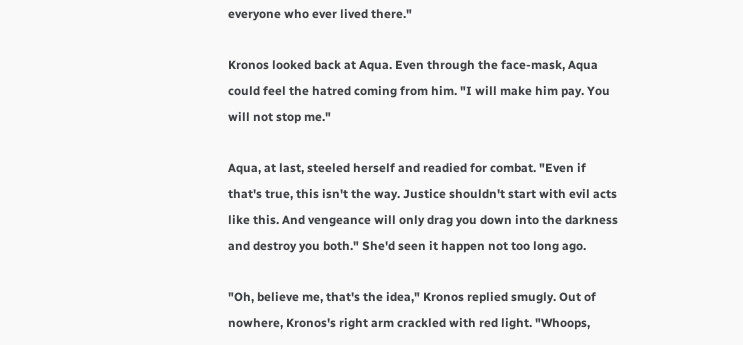everyone who ever lived there."

Kronos looked back at Aqua. Even through the face-mask, Aqua could feel the hatred coming from him. "I will make him pay. You will not stop me."

Aqua, at last, steeled herself and readied for combat. "Even if that's true, this isn't the way. Justice shouldn't start with evil acts like this. And vengeance will only drag you down into the darkness and destroy you both." She'd seen it happen not too long ago.

"Oh, believe me, that's the idea," Kronos replied smugly. Out of nowhere, Kronos's right arm crackled with red light. "Whoops,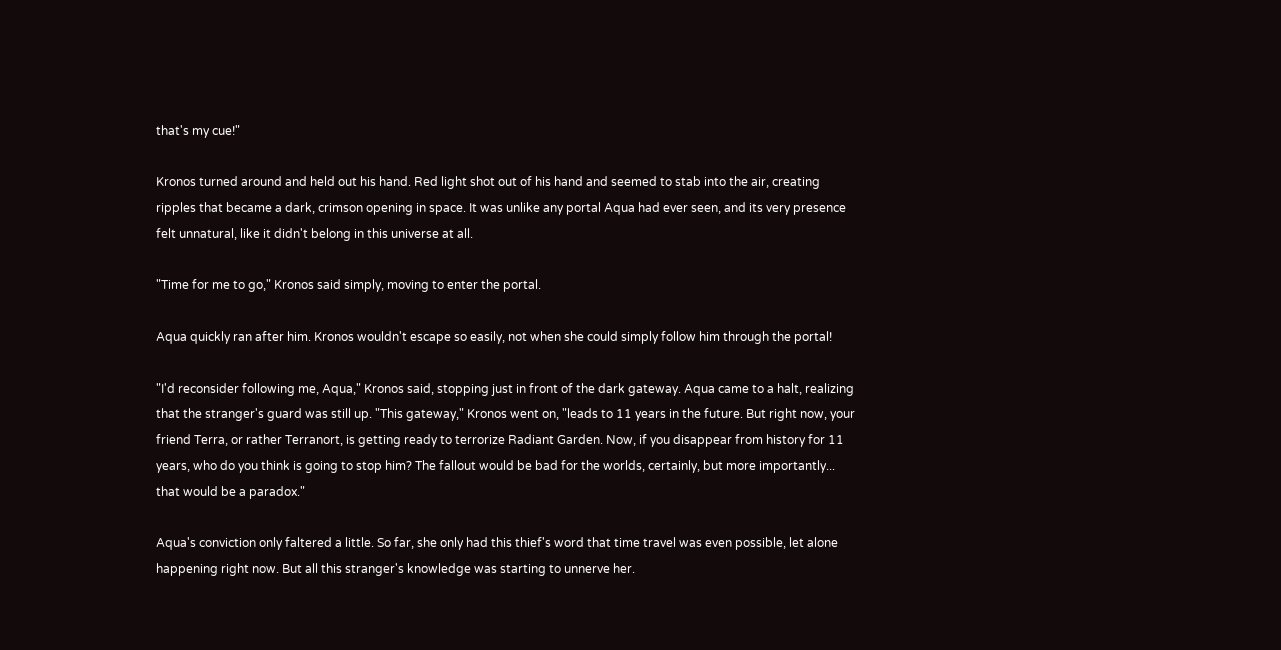that's my cue!"

Kronos turned around and held out his hand. Red light shot out of his hand and seemed to stab into the air, creating ripples that became a dark, crimson opening in space. It was unlike any portal Aqua had ever seen, and its very presence felt unnatural, like it didn't belong in this universe at all.

"Time for me to go," Kronos said simply, moving to enter the portal.

Aqua quickly ran after him. Kronos wouldn't escape so easily, not when she could simply follow him through the portal!

"I'd reconsider following me, Aqua," Kronos said, stopping just in front of the dark gateway. Aqua came to a halt, realizing that the stranger's guard was still up. "This gateway," Kronos went on, "leads to 11 years in the future. But right now, your friend Terra, or rather Terranort, is getting ready to terrorize Radiant Garden. Now, if you disappear from history for 11 years, who do you think is going to stop him? The fallout would be bad for the worlds, certainly, but more importantly... that would be a paradox."

Aqua's conviction only faltered a little. So far, she only had this thief's word that time travel was even possible, let alone happening right now. But all this stranger's knowledge was starting to unnerve her.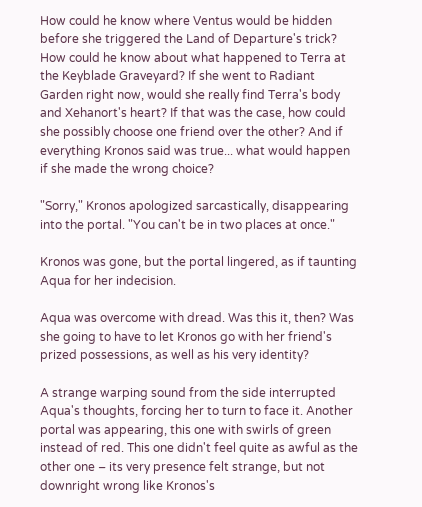How could he know where Ventus would be hidden before she triggered the Land of Departure's trick? How could he know about what happened to Terra at the Keyblade Graveyard? If she went to Radiant Garden right now, would she really find Terra's body and Xehanort's heart? If that was the case, how could she possibly choose one friend over the other? And if everything Kronos said was true... what would happen if she made the wrong choice?

"Sorry," Kronos apologized sarcastically, disappearing into the portal. "You can't be in two places at once."

Kronos was gone, but the portal lingered, as if taunting Aqua for her indecision.

Aqua was overcome with dread. Was this it, then? Was she going to have to let Kronos go with her friend's prized possessions, as well as his very identity?

A strange warping sound from the side interrupted Aqua's thoughts, forcing her to turn to face it. Another portal was appearing, this one with swirls of green instead of red. This one didn't feel quite as awful as the other one – its very presence felt strange, but not downright wrong like Kronos's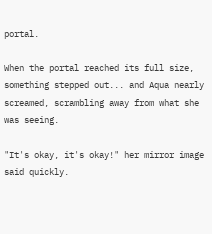portal.

When the portal reached its full size, something stepped out... and Aqua nearly screamed, scrambling away from what she was seeing.

"It's okay, it's okay!" her mirror image said quickly.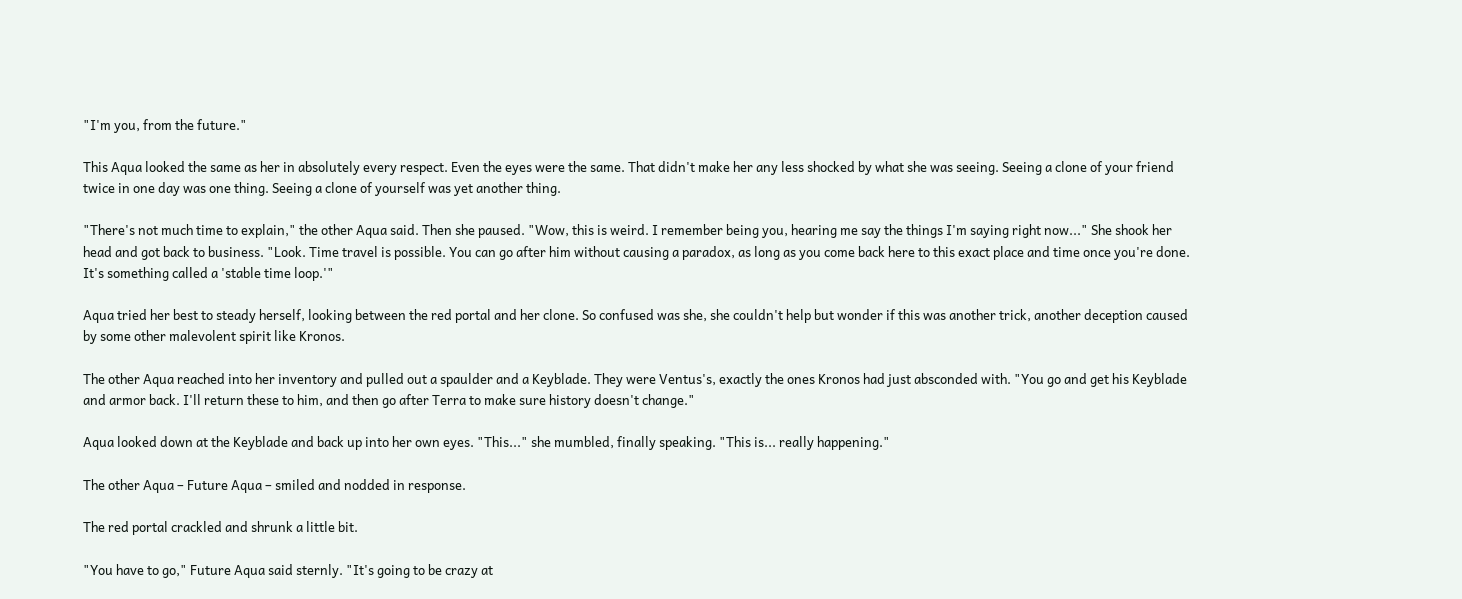"I'm you, from the future."

This Aqua looked the same as her in absolutely every respect. Even the eyes were the same. That didn't make her any less shocked by what she was seeing. Seeing a clone of your friend twice in one day was one thing. Seeing a clone of yourself was yet another thing.

"There's not much time to explain," the other Aqua said. Then she paused. "Wow, this is weird. I remember being you, hearing me say the things I'm saying right now..." She shook her head and got back to business. "Look. Time travel is possible. You can go after him without causing a paradox, as long as you come back here to this exact place and time once you're done. It's something called a 'stable time loop.'"

Aqua tried her best to steady herself, looking between the red portal and her clone. So confused was she, she couldn't help but wonder if this was another trick, another deception caused by some other malevolent spirit like Kronos.

The other Aqua reached into her inventory and pulled out a spaulder and a Keyblade. They were Ventus's, exactly the ones Kronos had just absconded with. "You go and get his Keyblade and armor back. I'll return these to him, and then go after Terra to make sure history doesn't change."

Aqua looked down at the Keyblade and back up into her own eyes. "This..." she mumbled, finally speaking. "This is... really happening."

The other Aqua – Future Aqua – smiled and nodded in response.

The red portal crackled and shrunk a little bit.

"You have to go," Future Aqua said sternly. "It's going to be crazy at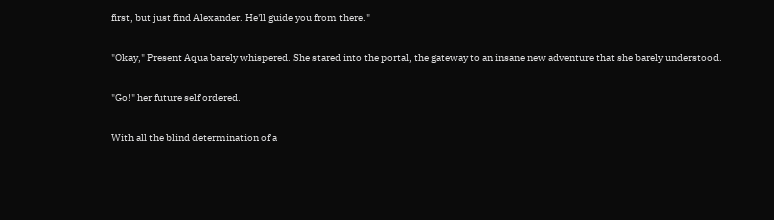first, but just find Alexander. He'll guide you from there."

"Okay," Present Aqua barely whispered. She stared into the portal, the gateway to an insane new adventure that she barely understood.

"Go!" her future self ordered.

With all the blind determination of a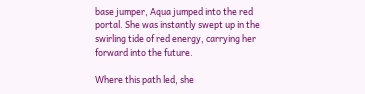base jumper, Aqua jumped into the red portal. She was instantly swept up in the swirling tide of red energy, carrying her forward into the future.

Where this path led, she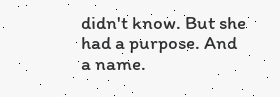didn't know. But she had a purpose. And a name.